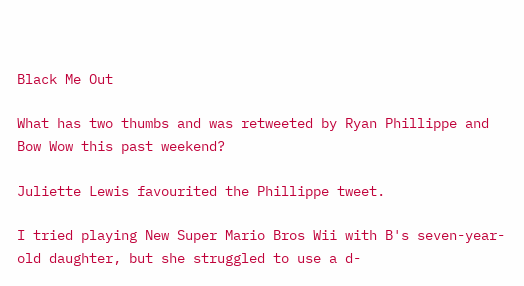Black Me Out

What has two thumbs and was retweeted by Ryan Phillippe and Bow Wow this past weekend?

Juliette Lewis favourited the Phillippe tweet.

I tried playing New Super Mario Bros Wii with B's seven-year-old daughter, but she struggled to use a d-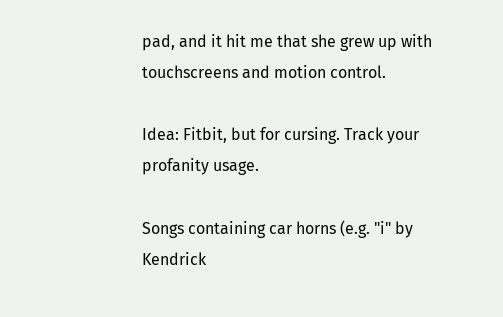pad, and it hit me that she grew up with touchscreens and motion control.

Idea: Fitbit, but for cursing. Track your profanity usage.

Songs containing car horns (e.g. "i" by Kendrick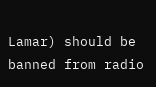Lamar) should be banned from radio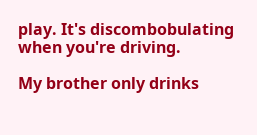play. It's discombobulating when you're driving.

My brother only drinks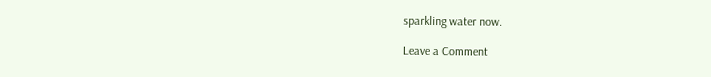sparkling water now.

Leave a Comment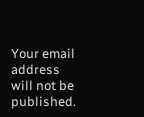Your email address will not be published.